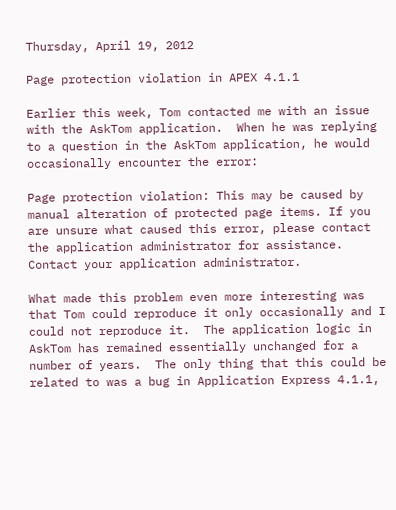Thursday, April 19, 2012

Page protection violation in APEX 4.1.1

Earlier this week, Tom contacted me with an issue with the AskTom application.  When he was replying to a question in the AskTom application, he would occasionally encounter the error:

Page protection violation: This may be caused by manual alteration of protected page items. If you are unsure what caused this error, please contact the application administrator for assistance.  Contact your application administrator.

What made this problem even more interesting was that Tom could reproduce it only occasionally and I could not reproduce it.  The application logic in AskTom has remained essentially unchanged for a number of years.  The only thing that this could be related to was a bug in Application Express 4.1.1,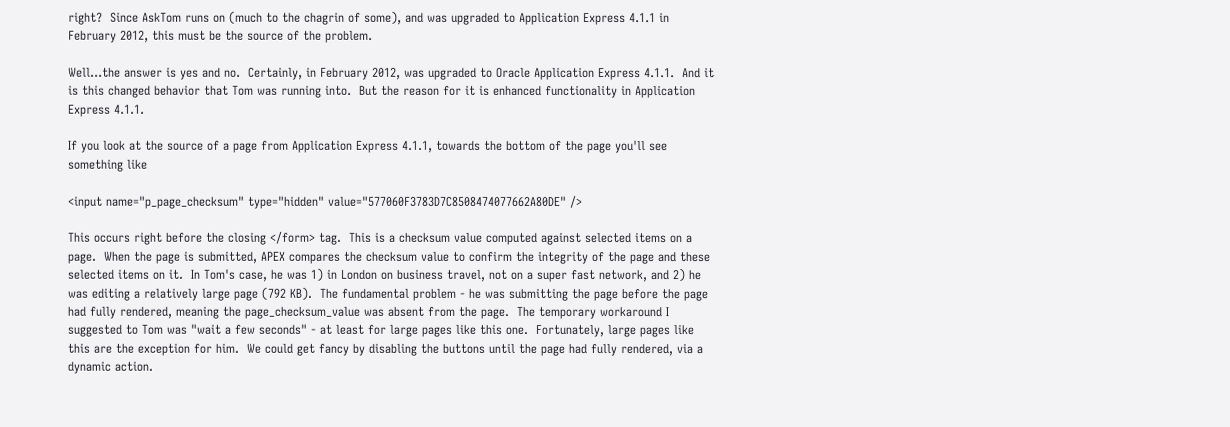right?  Since AskTom runs on (much to the chagrin of some), and was upgraded to Application Express 4.1.1 in February 2012, this must be the source of the problem.

Well...the answer is yes and no.  Certainly, in February 2012, was upgraded to Oracle Application Express 4.1.1.  And it is this changed behavior that Tom was running into.  But the reason for it is enhanced functionality in Application Express 4.1.1.

If you look at the source of a page from Application Express 4.1.1, towards the bottom of the page you'll see something like

<input name="p_page_checksum" type="hidden" value="577060F3783D7C8508474077662A80DE" />

This occurs right before the closing </form> tag.  This is a checksum value computed against selected items on a page.  When the page is submitted, APEX compares the checksum value to confirm the integrity of the page and these selected items on it.  In Tom's case, he was 1) in London on business travel, not on a super fast network, and 2) he was editing a relatively large page (792 KB).  The fundamental problem - he was submitting the page before the page had fully rendered, meaning the page_checksum_value was absent from the page.  The temporary workaround I suggested to Tom was "wait a few seconds" - at least for large pages like this one.  Fortunately, large pages like this are the exception for him.  We could get fancy by disabling the buttons until the page had fully rendered, via a dynamic action.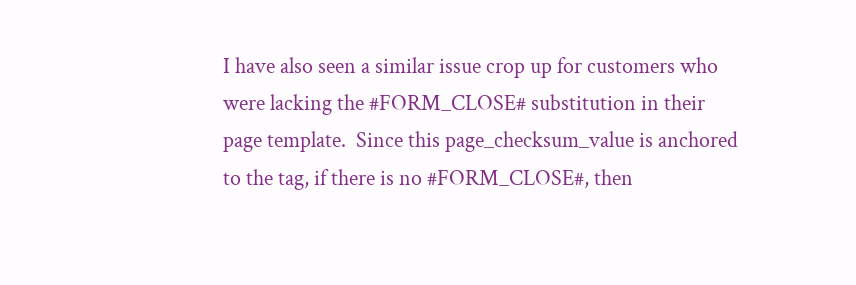I have also seen a similar issue crop up for customers who were lacking the #FORM_CLOSE# substitution in their page template.  Since this page_checksum_value is anchored to the tag, if there is no #FORM_CLOSE#, then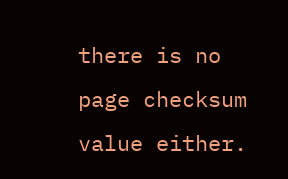there is no page checksum value either.